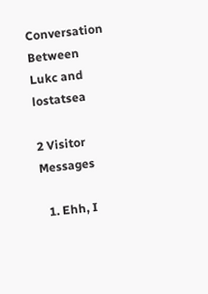Conversation Between Lukc and lostatsea

2 Visitor Messages

  1. Ehh, I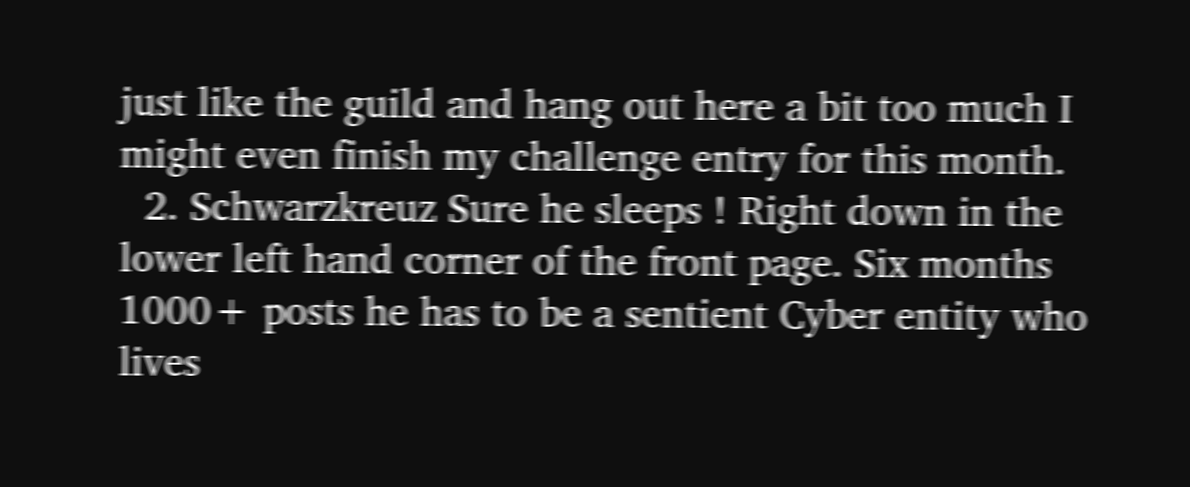just like the guild and hang out here a bit too much I might even finish my challenge entry for this month.
  2. Schwarzkreuz Sure he sleeps ! Right down in the lower left hand corner of the front page. Six months 1000+ posts he has to be a sentient Cyber entity who lives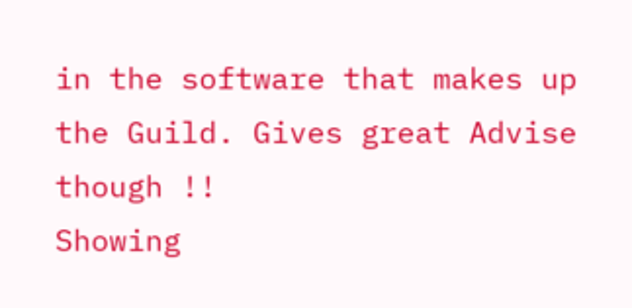in the software that makes up the Guild. Gives great Advise though !!
Showing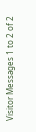Visitor Messages 1 to 2 of 2